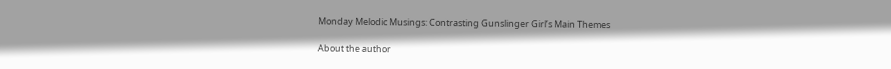Monday Melodic Musings: Contrasting Gunslinger Girl’s Main Themes

About the author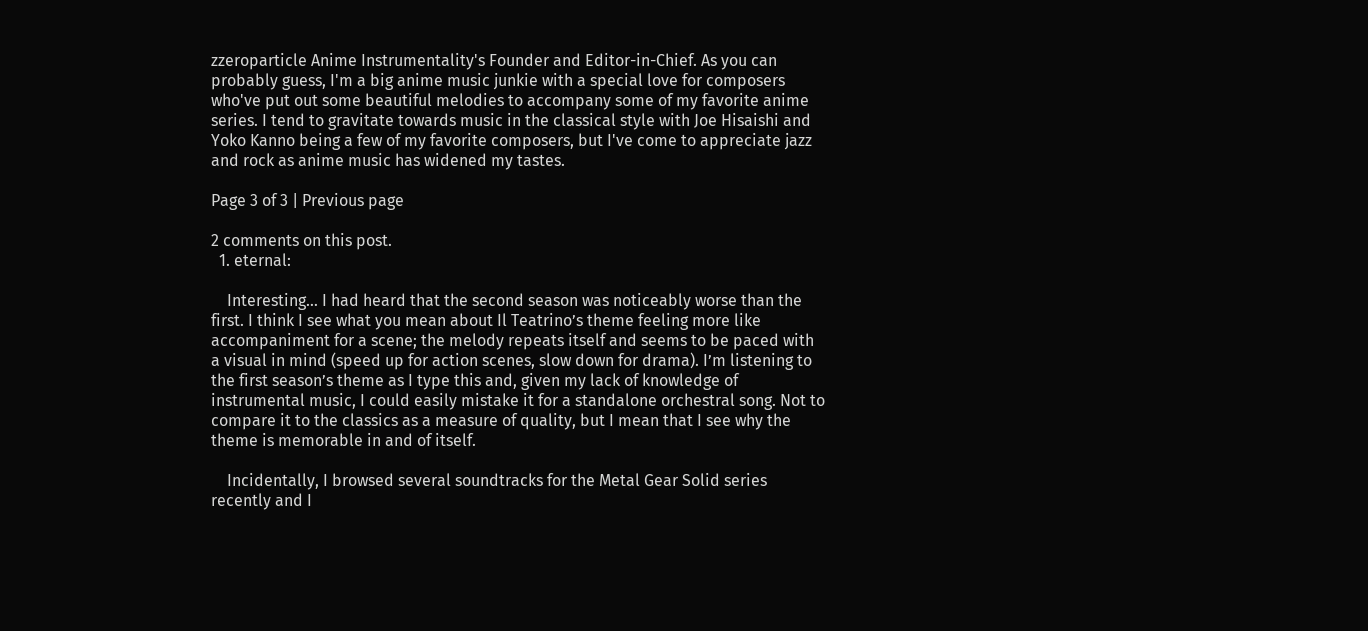zzeroparticle Anime Instrumentality's Founder and Editor-in-Chief. As you can probably guess, I'm a big anime music junkie with a special love for composers who've put out some beautiful melodies to accompany some of my favorite anime series. I tend to gravitate towards music in the classical style with Joe Hisaishi and Yoko Kanno being a few of my favorite composers, but I've come to appreciate jazz and rock as anime music has widened my tastes.

Page 3 of 3 | Previous page

2 comments on this post.
  1. eternal:

    Interesting… I had heard that the second season was noticeably worse than the first. I think I see what you mean about Il Teatrino’s theme feeling more like accompaniment for a scene; the melody repeats itself and seems to be paced with a visual in mind (speed up for action scenes, slow down for drama). I’m listening to the first season’s theme as I type this and, given my lack of knowledge of instrumental music, I could easily mistake it for a standalone orchestral song. Not to compare it to the classics as a measure of quality, but I mean that I see why the theme is memorable in and of itself.

    Incidentally, I browsed several soundtracks for the Metal Gear Solid series recently and I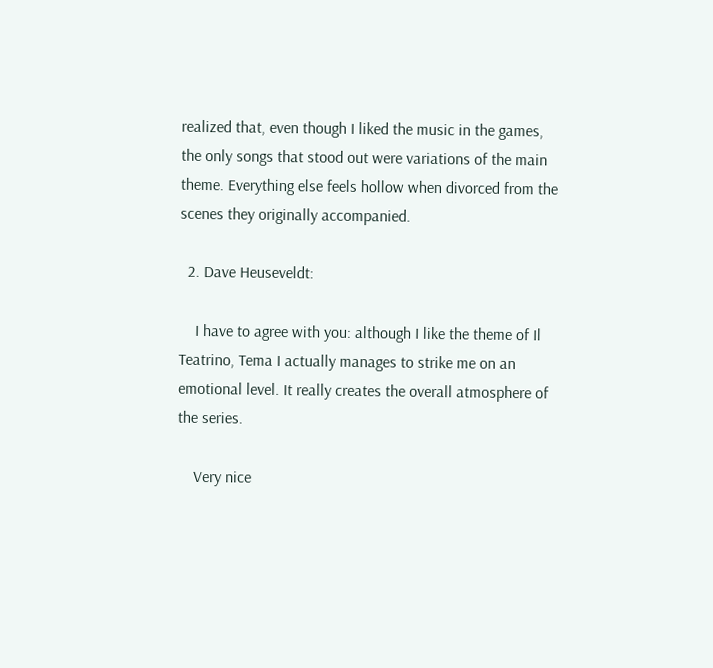realized that, even though I liked the music in the games, the only songs that stood out were variations of the main theme. Everything else feels hollow when divorced from the scenes they originally accompanied.

  2. Dave Heuseveldt:

    I have to agree with you: although I like the theme of Il Teatrino, Tema I actually manages to strike me on an emotional level. It really creates the overall atmosphere of the series.

    Very nice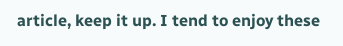article, keep it up. I tend to enjoy these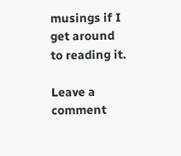musings if I get around to reading it.

Leave a comment